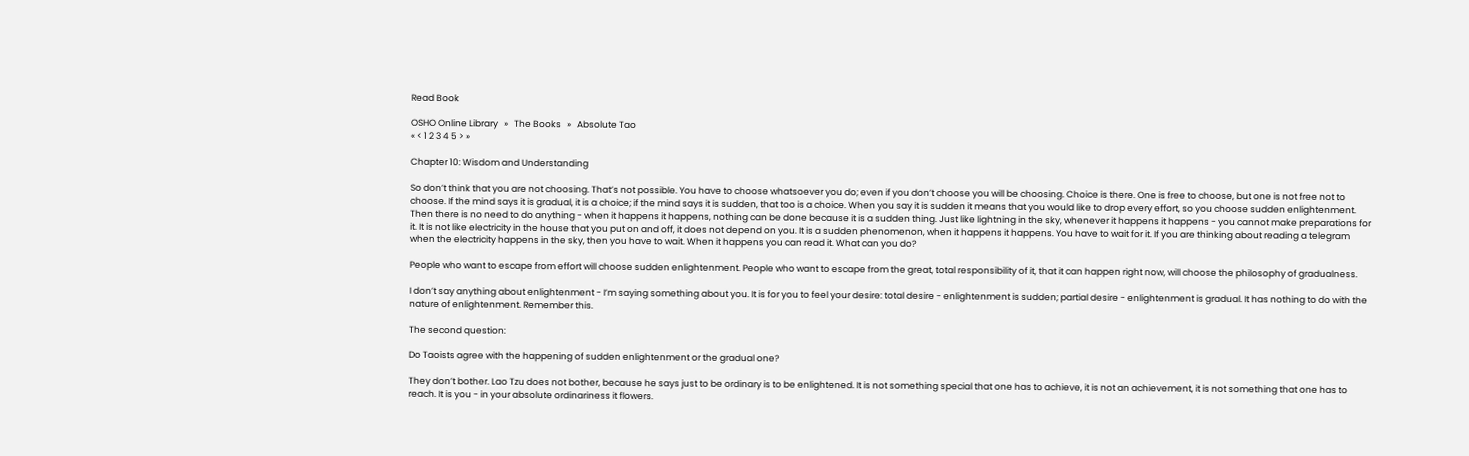Read Book

OSHO Online Library   »   The Books   »   Absolute Tao
« < 1 2 3 4 5 > »

Chapter 10: Wisdom and Understanding

So don’t think that you are not choosing. That’s not possible. You have to choose whatsoever you do; even if you don’t choose you will be choosing. Choice is there. One is free to choose, but one is not free not to choose. If the mind says it is gradual, it is a choice; if the mind says it is sudden, that too is a choice. When you say it is sudden it means that you would like to drop every effort, so you choose sudden enlightenment. Then there is no need to do anything - when it happens it happens, nothing can be done because it is a sudden thing. Just like lightning in the sky, whenever it happens it happens - you cannot make preparations for it. It is not like electricity in the house that you put on and off, it does not depend on you. It is a sudden phenomenon, when it happens it happens. You have to wait for it. If you are thinking about reading a telegram when the electricity happens in the sky, then you have to wait. When it happens you can read it. What can you do?

People who want to escape from effort will choose sudden enlightenment. People who want to escape from the great, total responsibility of it, that it can happen right now, will choose the philosophy of gradualness.

I don’t say anything about enlightenment - I’m saying something about you. It is for you to feel your desire: total desire - enlightenment is sudden; partial desire - enlightenment is gradual. It has nothing to do with the nature of enlightenment. Remember this.

The second question:

Do Taoists agree with the happening of sudden enlightenment or the gradual one?

They don’t bother. Lao Tzu does not bother, because he says just to be ordinary is to be enlightened. It is not something special that one has to achieve, it is not an achievement, it is not something that one has to reach. It is you - in your absolute ordinariness it flowers.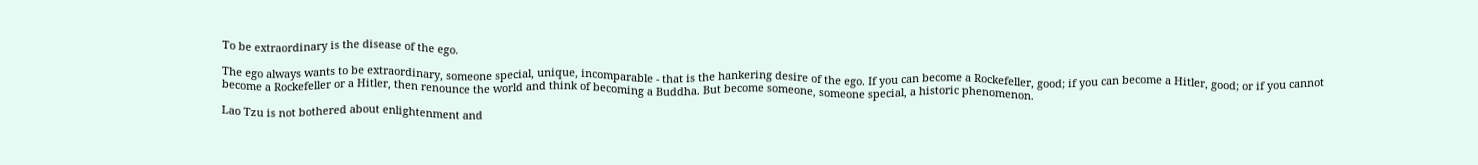To be extraordinary is the disease of the ego.

The ego always wants to be extraordinary, someone special, unique, incomparable - that is the hankering desire of the ego. If you can become a Rockefeller, good; if you can become a Hitler, good; or if you cannot become a Rockefeller or a Hitler, then renounce the world and think of becoming a Buddha. But become someone, someone special, a historic phenomenon.

Lao Tzu is not bothered about enlightenment and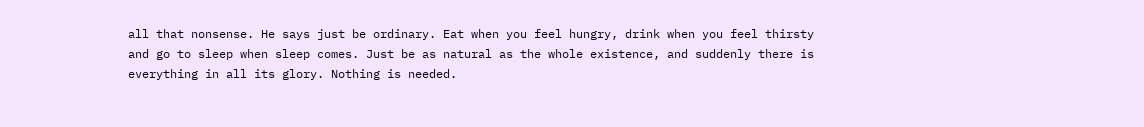all that nonsense. He says just be ordinary. Eat when you feel hungry, drink when you feel thirsty and go to sleep when sleep comes. Just be as natural as the whole existence, and suddenly there is everything in all its glory. Nothing is needed.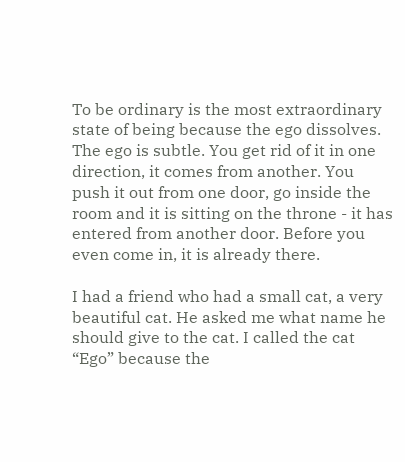To be ordinary is the most extraordinary state of being because the ego dissolves. The ego is subtle. You get rid of it in one direction, it comes from another. You push it out from one door, go inside the room and it is sitting on the throne - it has entered from another door. Before you even come in, it is already there.

I had a friend who had a small cat, a very beautiful cat. He asked me what name he should give to the cat. I called the cat “Ego” because the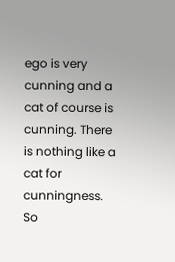ego is very cunning and a cat of course is cunning. There is nothing like a cat for cunningness. So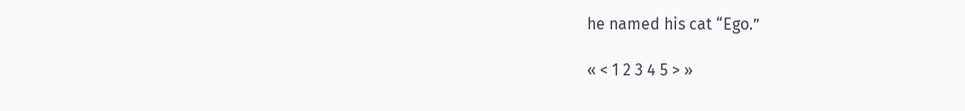he named his cat “Ego.”

« < 1 2 3 4 5 > »